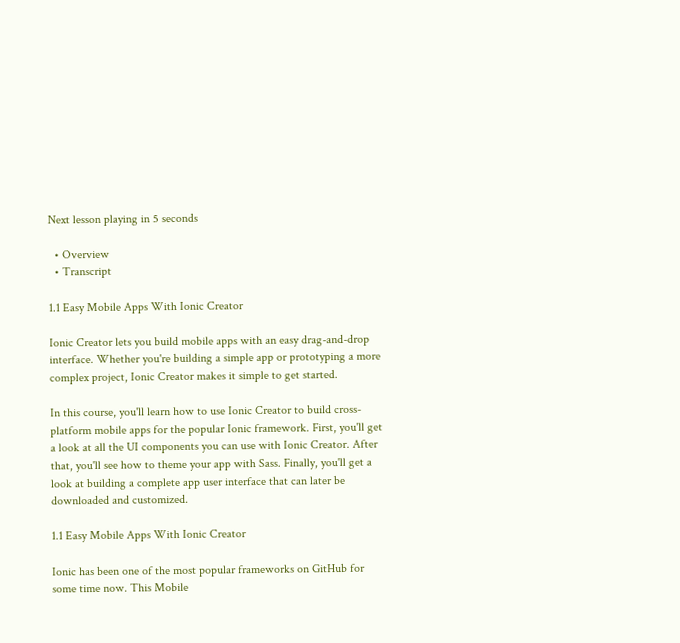Next lesson playing in 5 seconds

  • Overview
  • Transcript

1.1 Easy Mobile Apps With Ionic Creator

Ionic Creator lets you build mobile apps with an easy drag-and-drop interface. Whether you're building a simple app or prototyping a more complex project, Ionic Creator makes it simple to get started.

In this course, you'll learn how to use Ionic Creator to build cross-platform mobile apps for the popular Ionic framework. First, you'll get a look at all the UI components you can use with Ionic Creator. After that, you'll see how to theme your app with Sass. Finally, you'll get a look at building a complete app user interface that can later be downloaded and customized.

1.1 Easy Mobile Apps With Ionic Creator

Ionic has been one of the most popular frameworks on GitHub for some time now. This Mobile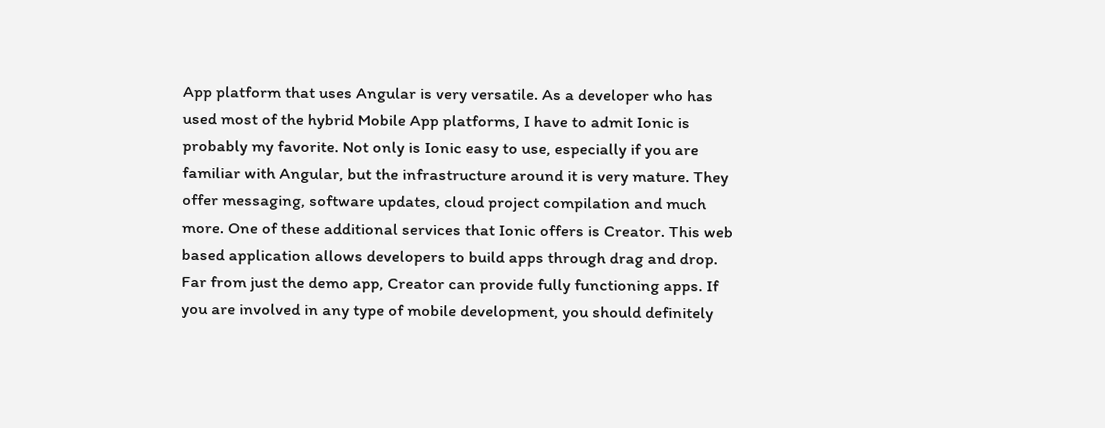App platform that uses Angular is very versatile. As a developer who has used most of the hybrid Mobile App platforms, I have to admit Ionic is probably my favorite. Not only is Ionic easy to use, especially if you are familiar with Angular, but the infrastructure around it is very mature. They offer messaging, software updates, cloud project compilation and much more. One of these additional services that Ionic offers is Creator. This web based application allows developers to build apps through drag and drop. Far from just the demo app, Creator can provide fully functioning apps. If you are involved in any type of mobile development, you should definitely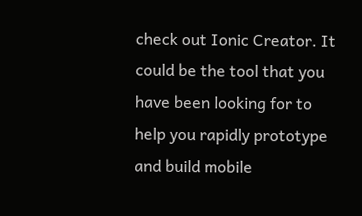check out Ionic Creator. It could be the tool that you have been looking for to help you rapidly prototype and build mobile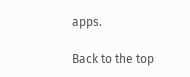apps.

Back to the top